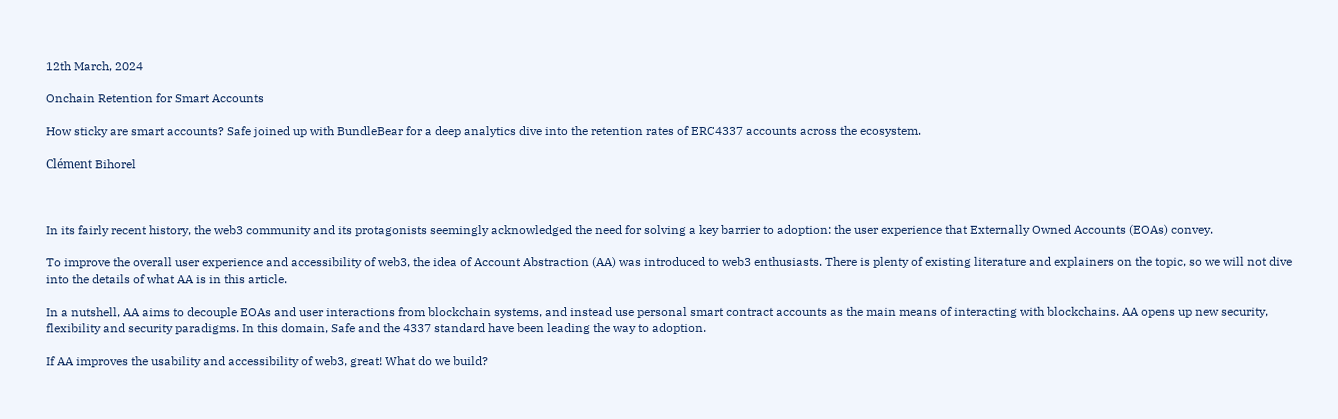12th March, 2024

Onchain Retention for Smart Accounts

How sticky are smart accounts? Safe joined up with BundleBear for a deep analytics dive into the retention rates of ERC4337 accounts across the ecosystem.

Clément Bihorel



In its fairly recent history, the web3 community and its protagonists seemingly acknowledged the need for solving a key barrier to adoption: the user experience that Externally Owned Accounts (EOAs) convey.

To improve the overall user experience and accessibility of web3, the idea of Account Abstraction (AA) was introduced to web3 enthusiasts. There is plenty of existing literature and explainers on the topic, so we will not dive into the details of what AA is in this article.

In a nutshell, AA aims to decouple EOAs and user interactions from blockchain systems, and instead use personal smart contract accounts as the main means of interacting with blockchains. AA opens up new security, flexibility and security paradigms. In this domain, Safe and the 4337 standard have been leading the way to adoption.

If AA improves the usability and accessibility of web3, great! What do we build?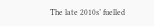The late 2010s’ fuelled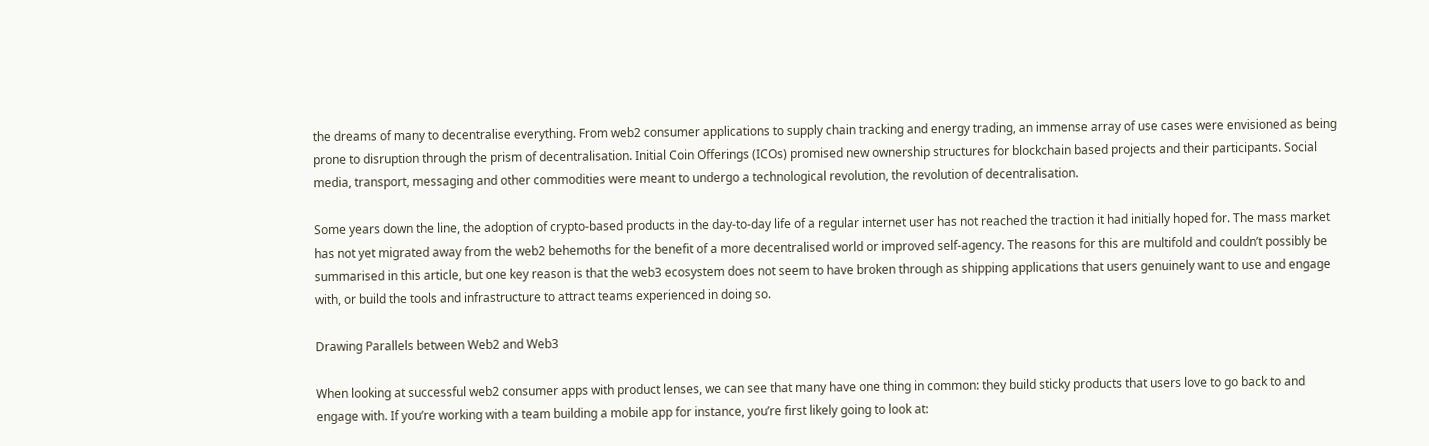the dreams of many to decentralise everything. From web2 consumer applications to supply chain tracking and energy trading, an immense array of use cases were envisioned as being prone to disruption through the prism of decentralisation. Initial Coin Offerings (ICOs) promised new ownership structures for blockchain based projects and their participants. Social media, transport, messaging and other commodities were meant to undergo a technological revolution, the revolution of decentralisation.

Some years down the line, the adoption of crypto-based products in the day-to-day life of a regular internet user has not reached the traction it had initially hoped for. The mass market has not yet migrated away from the web2 behemoths for the benefit of a more decentralised world or improved self-agency. The reasons for this are multifold and couldn’t possibly be summarised in this article, but one key reason is that the web3 ecosystem does not seem to have broken through as shipping applications that users genuinely want to use and engage with, or build the tools and infrastructure to attract teams experienced in doing so.

Drawing Parallels between Web2 and Web3

When looking at successful web2 consumer apps with product lenses, we can see that many have one thing in common: they build sticky products that users love to go back to and engage with. If you’re working with a team building a mobile app for instance, you’re first likely going to look at: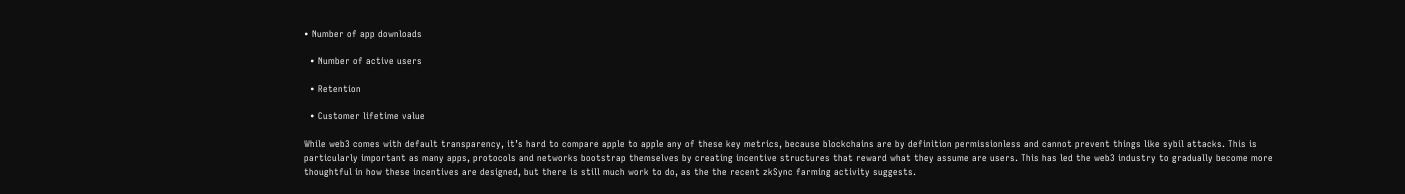• Number of app downloads

  • Number of active users

  • Retention

  • Customer lifetime value

While web3 comes with default transparency, it’s hard to compare apple to apple any of these key metrics, because blockchains are by definition permissionless and cannot prevent things like sybil attacks. This is particularly important as many apps, protocols and networks bootstrap themselves by creating incentive structures that reward what they assume are users. This has led the web3 industry to gradually become more thoughtful in how these incentives are designed, but there is still much work to do, as the the recent zkSync farming activity suggests.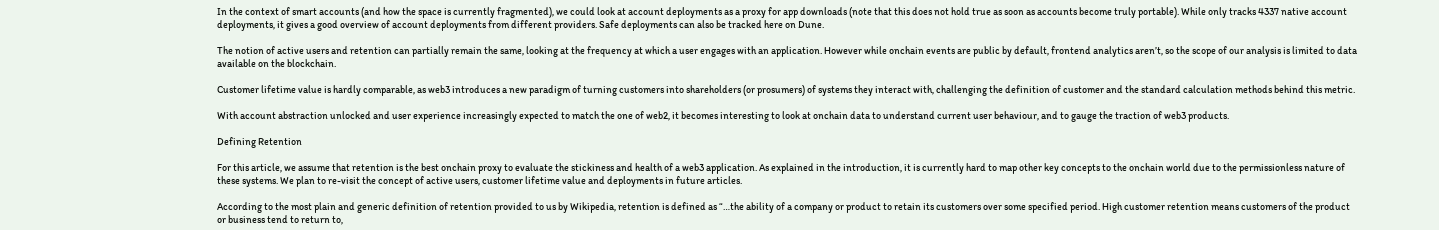In the context of smart accounts (and how the space is currently fragmented), we could look at account deployments as a proxy for app downloads (note that this does not hold true as soon as accounts become truly portable). While only tracks 4337 native account deployments, it gives a good overview of account deployments from different providers. Safe deployments can also be tracked here on Dune.

The notion of active users and retention can partially remain the same, looking at the frequency at which a user engages with an application. However while onchain events are public by default, frontend analytics aren’t, so the scope of our analysis is limited to data available on the blockchain.

Customer lifetime value is hardly comparable, as web3 introduces a new paradigm of turning customers into shareholders (or prosumers) of systems they interact with, challenging the definition of customer and the standard calculation methods behind this metric.

With account abstraction unlocked and user experience increasingly expected to match the one of web2, it becomes interesting to look at onchain data to understand current user behaviour, and to gauge the traction of web3 products.

Defining Retention

For this article, we assume that retention is the best onchain proxy to evaluate the stickiness and health of a web3 application. As explained in the introduction, it is currently hard to map other key concepts to the onchain world due to the permissionless nature of these systems. We plan to re-visit the concept of active users, customer lifetime value and deployments in future articles.

According to the most plain and generic definition of retention provided to us by Wikipedia, retention is defined as “…the ability of a company or product to retain its customers over some specified period. High customer retention means customers of the product or business tend to return to,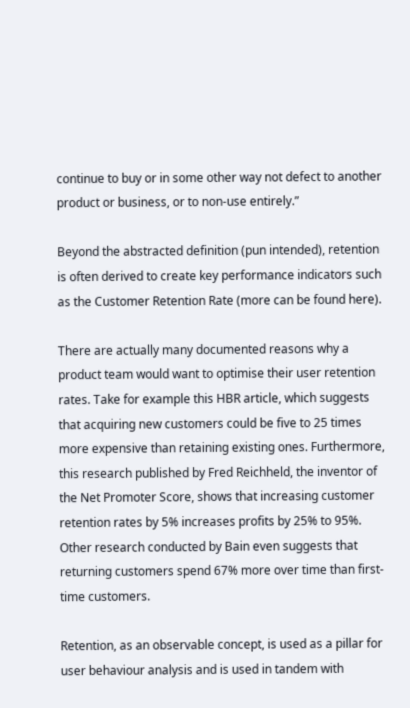continue to buy or in some other way not defect to another product or business, or to non-use entirely.”

Beyond the abstracted definition (pun intended), retention is often derived to create key performance indicators such as the Customer Retention Rate (more can be found here).

There are actually many documented reasons why a product team would want to optimise their user retention rates. Take for example this HBR article, which suggests that acquiring new customers could be five to 25 times more expensive than retaining existing ones. Furthermore, this research published by Fred Reichheld, the inventor of the Net Promoter Score, shows that increasing customer retention rates by 5% increases profits by 25% to 95%. Other research conducted by Bain even suggests that returning customers spend 67% more over time than first-time customers.

Retention, as an observable concept, is used as a pillar for user behaviour analysis and is used in tandem with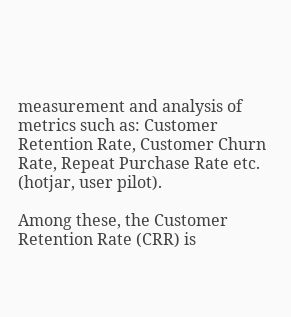measurement and analysis of metrics such as: Customer Retention Rate, Customer Churn Rate, Repeat Purchase Rate etc. (hotjar, user pilot).

Among these, the Customer Retention Rate (CRR) is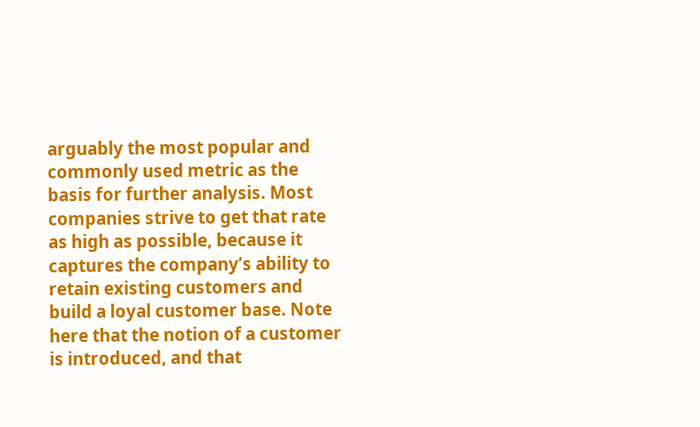arguably the most popular and commonly used metric as the basis for further analysis. Most companies strive to get that rate as high as possible, because it captures the company’s ability to retain existing customers and build a loyal customer base. Note here that the notion of a customer is introduced, and that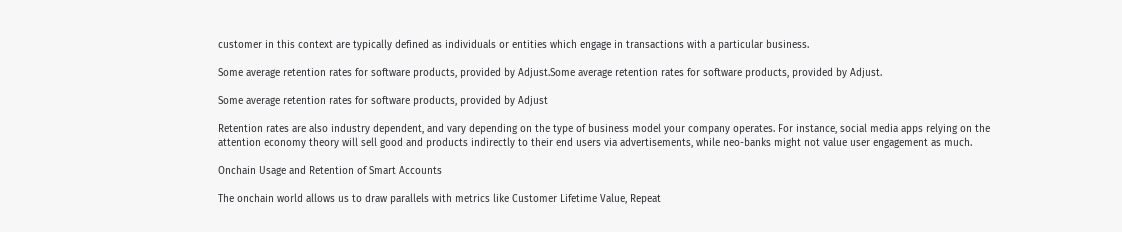customer in this context are typically defined as individuals or entities which engage in transactions with a particular business.

Some average retention rates for software products, provided by Adjust.Some average retention rates for software products, provided by Adjust.

Some average retention rates for software products, provided by Adjust

Retention rates are also industry dependent, and vary depending on the type of business model your company operates. For instance, social media apps relying on the attention economy theory will sell good and products indirectly to their end users via advertisements, while neo-banks might not value user engagement as much.

Onchain Usage and Retention of Smart Accounts

The onchain world allows us to draw parallels with metrics like Customer Lifetime Value, Repeat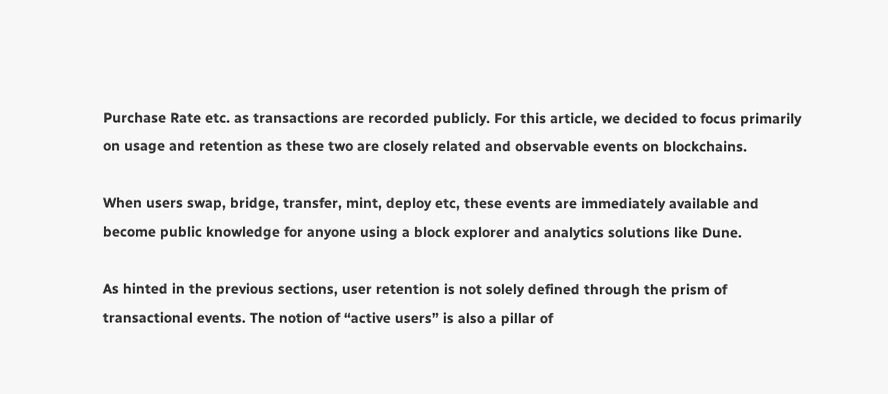Purchase Rate etc. as transactions are recorded publicly. For this article, we decided to focus primarily on usage and retention as these two are closely related and observable events on blockchains.

When users swap, bridge, transfer, mint, deploy etc, these events are immediately available and become public knowledge for anyone using a block explorer and analytics solutions like Dune.

As hinted in the previous sections, user retention is not solely defined through the prism of transactional events. The notion of “active users” is also a pillar of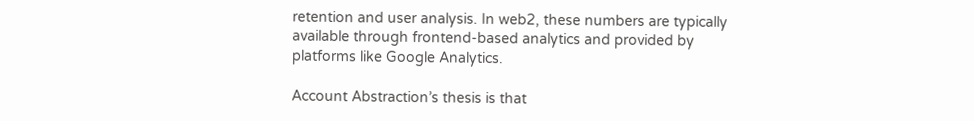retention and user analysis. In web2, these numbers are typically available through frontend-based analytics and provided by platforms like Google Analytics.

Account Abstraction’s thesis is that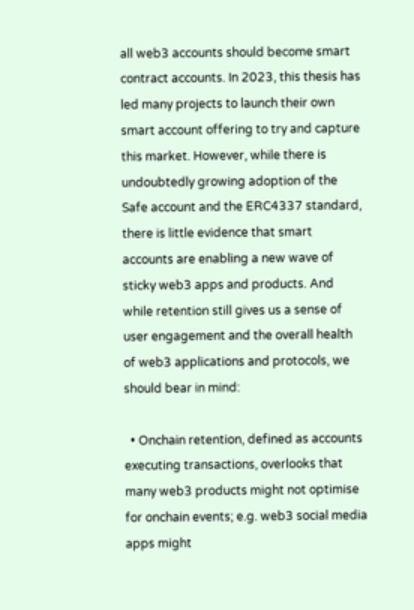all web3 accounts should become smart contract accounts. In 2023, this thesis has led many projects to launch their own smart account offering to try and capture this market. However, while there is undoubtedly growing adoption of the Safe account and the ERC4337 standard, there is little evidence that smart accounts are enabling a new wave of sticky web3 apps and products. And while retention still gives us a sense of user engagement and the overall health of web3 applications and protocols, we should bear in mind:

  • Onchain retention, defined as accounts executing transactions, overlooks that many web3 products might not optimise for onchain events; e.g. web3 social media apps might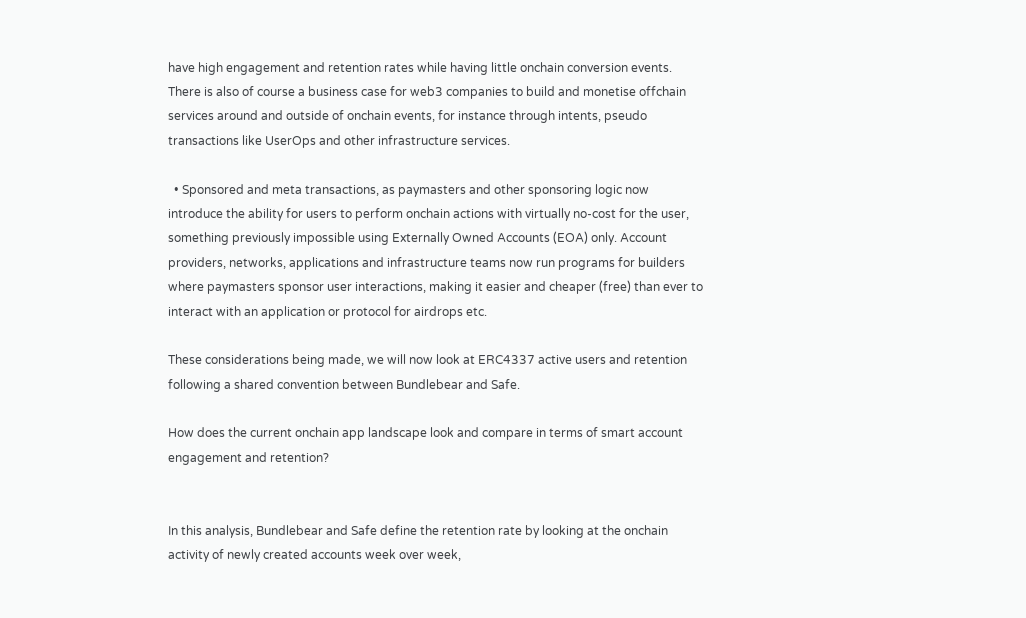have high engagement and retention rates while having little onchain conversion events. There is also of course a business case for web3 companies to build and monetise offchain services around and outside of onchain events, for instance through intents, pseudo transactions like UserOps and other infrastructure services.

  • Sponsored and meta transactions, as paymasters and other sponsoring logic now introduce the ability for users to perform onchain actions with virtually no-cost for the user, something previously impossible using Externally Owned Accounts (EOA) only. Account providers, networks, applications and infrastructure teams now run programs for builders where paymasters sponsor user interactions, making it easier and cheaper (free) than ever to interact with an application or protocol for airdrops etc.

These considerations being made, we will now look at ERC4337 active users and retention following a shared convention between Bundlebear and Safe.

How does the current onchain app landscape look and compare in terms of smart account engagement and retention?


In this analysis, Bundlebear and Safe define the retention rate by looking at the onchain activity of newly created accounts week over week,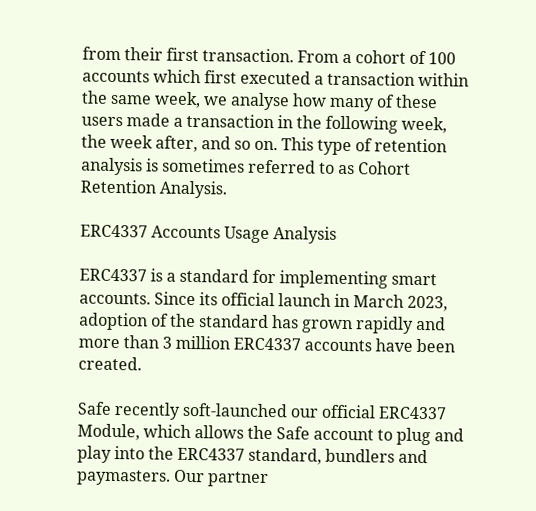from their first transaction. From a cohort of 100 accounts which first executed a transaction within the same week, we analyse how many of these users made a transaction in the following week, the week after, and so on. This type of retention analysis is sometimes referred to as Cohort Retention Analysis.

ERC4337 Accounts Usage Analysis

ERC4337 is a standard for implementing smart accounts. Since its official launch in March 2023, adoption of the standard has grown rapidly and more than 3 million ERC4337 accounts have been created.

Safe recently soft-launched our official ERC4337 Module, which allows the Safe account to plug and play into the ERC4337 standard, bundlers and paymasters. Our partner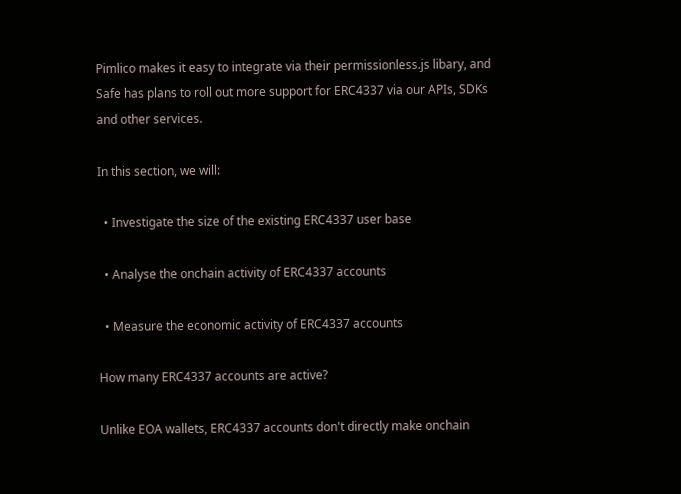Pimlico makes it easy to integrate via their permissionless.js libary, and Safe has plans to roll out more support for ERC4337 via our APIs, SDKs and other services.

In this section, we will:

  • Investigate the size of the existing ERC4337 user base

  • Analyse the onchain activity of ERC4337 accounts

  • Measure the economic activity of ERC4337 accounts

How many ERC4337 accounts are active?

Unlike EOA wallets, ERC4337 accounts don't directly make onchain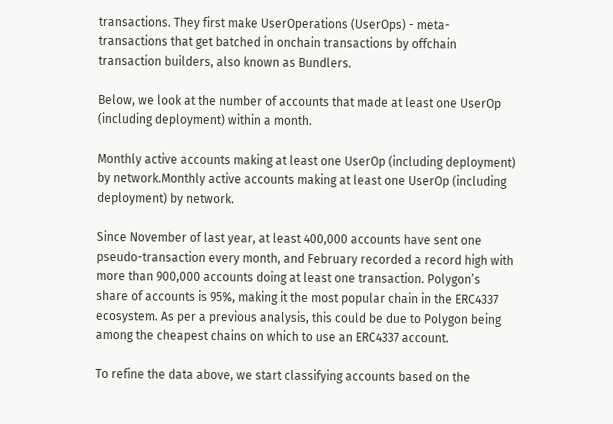transactions. They first make UserOperations (UserOps) - meta-transactions that get batched in onchain transactions by offchain transaction builders, also known as Bundlers.

Below, we look at the number of accounts that made at least one UserOp (including deployment) within a month.

Monthly active accounts making at least one UserOp (including deployment) by network.Monthly active accounts making at least one UserOp (including deployment) by network.

Since November of last year, at least 400,000 accounts have sent one pseudo-transaction every month, and February recorded a record high with more than 900,000 accounts doing at least one transaction. Polygon’s share of accounts is 95%, making it the most popular chain in the ERC4337 ecosystem. As per a previous analysis, this could be due to Polygon being among the cheapest chains on which to use an ERC4337 account.

To refine the data above, we start classifying accounts based on the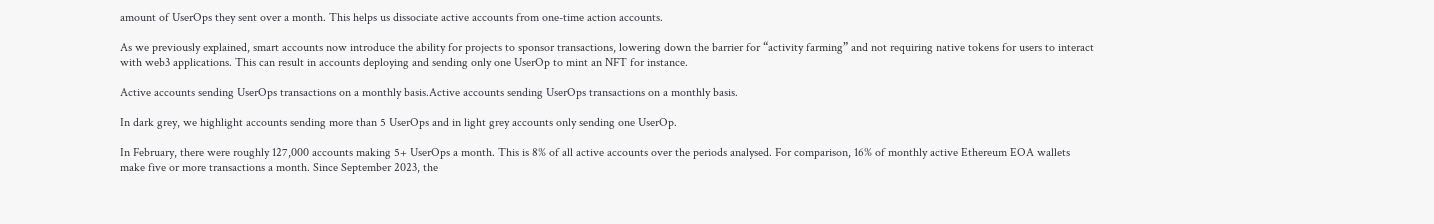amount of UserOps they sent over a month. This helps us dissociate active accounts from one-time action accounts.

As we previously explained, smart accounts now introduce the ability for projects to sponsor transactions, lowering down the barrier for “activity farming” and not requiring native tokens for users to interact with web3 applications. This can result in accounts deploying and sending only one UserOp to mint an NFT for instance.

Active accounts sending UserOps transactions on a monthly basis.Active accounts sending UserOps transactions on a monthly basis.

In dark grey, we highlight accounts sending more than 5 UserOps and in light grey accounts only sending one UserOp.

In February, there were roughly 127,000 accounts making 5+ UserOps a month. This is 8% of all active accounts over the periods analysed. For comparison, 16% of monthly active Ethereum EOA wallets make five or more transactions a month. Since September 2023, the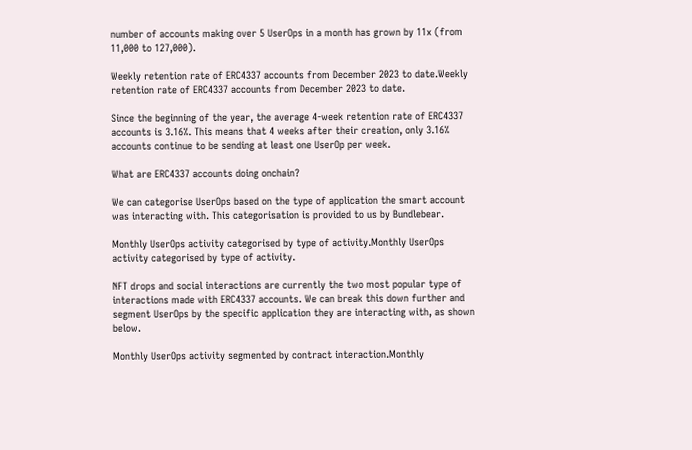number of accounts making over 5 UserOps in a month has grown by 11x (from 11,000 to 127,000).

Weekly retention rate of ERC4337 accounts from December 2023 to date.Weekly retention rate of ERC4337 accounts from December 2023 to date.

Since the beginning of the year, the average 4-week retention rate of ERC4337 accounts is 3.16%. This means that 4 weeks after their creation, only 3.16% accounts continue to be sending at least one UserOp per week.

What are ERC4337 accounts doing onchain?

We can categorise UserOps based on the type of application the smart account was interacting with. This categorisation is provided to us by Bundlebear.

Monthly UserOps activity categorised by type of activity.Monthly UserOps activity categorised by type of activity.

NFT drops and social interactions are currently the two most popular type of interactions made with ERC4337 accounts. We can break this down further and segment UserOps by the specific application they are interacting with, as shown below.

Monthly UserOps activity segmented by contract interaction.Monthly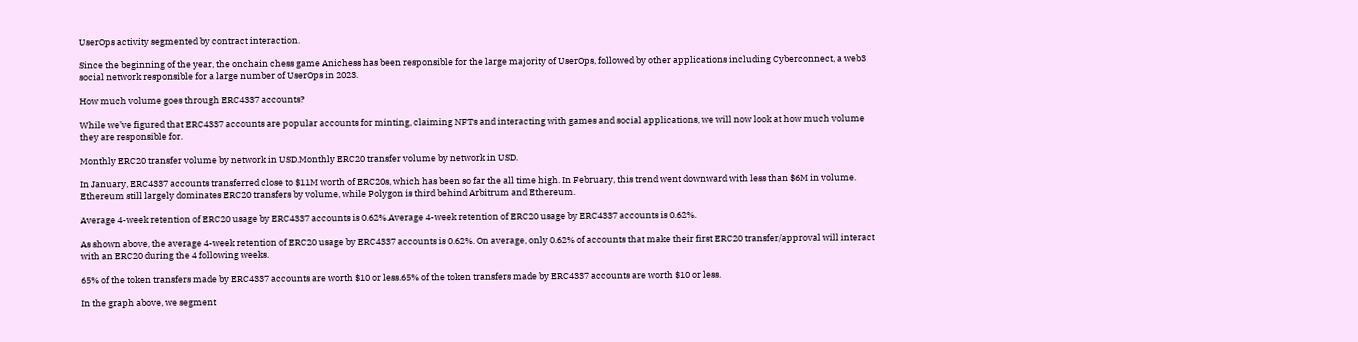UserOps activity segmented by contract interaction.

Since the beginning of the year, the onchain chess game Anichess has been responsible for the large majority of UserOps, followed by other applications including Cyberconnect, a web3 social network responsible for a large number of UserOps in 2023.

How much volume goes through ERC4337 accounts?

While we’ve figured that ERC4337 accounts are popular accounts for minting, claiming NFTs and interacting with games and social applications, we will now look at how much volume they are responsible for.

Monthly ERC20 transfer volume by network in USD.Monthly ERC20 transfer volume by network in USD.

In January, ERC4337 accounts transferred close to $11M worth of ERC20s, which has been so far the all time high. In February, this trend went downward with less than $6M in volume. Ethereum still largely dominates ERC20 transfers by volume, while Polygon is third behind Arbitrum and Ethereum.

Average 4-week retention of ERC20 usage by ERC4337 accounts is 0.62%.Average 4-week retention of ERC20 usage by ERC4337 accounts is 0.62%.

As shown above, the average 4-week retention of ERC20 usage by ERC4337 accounts is 0.62%. On average, only 0.62% of accounts that make their first ERC20 transfer/approval will interact with an ERC20 during the 4 following weeks.

65% of the token transfers made by ERC4337 accounts are worth $10 or less.65% of the token transfers made by ERC4337 accounts are worth $10 or less.

In the graph above, we segment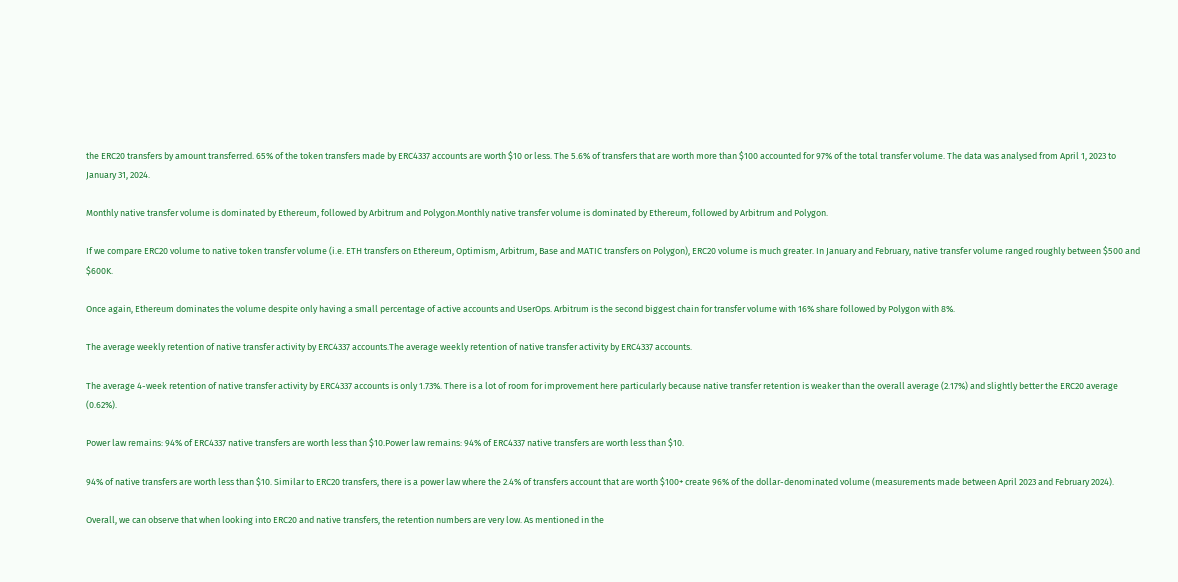the ERC20 transfers by amount transferred. 65% of the token transfers made by ERC4337 accounts are worth $10 or less. The 5.6% of transfers that are worth more than $100 accounted for 97% of the total transfer volume. The data was analysed from April 1, 2023 to January 31, 2024.

Monthly native transfer volume is dominated by Ethereum, followed by Arbitrum and Polygon.Monthly native transfer volume is dominated by Ethereum, followed by Arbitrum and Polygon.

If we compare ERC20 volume to native token transfer volume (i.e. ETH transfers on Ethereum, Optimism, Arbitrum, Base and MATIC transfers on Polygon), ERC20 volume is much greater. In January and February, native transfer volume ranged roughly between $500 and $600K.

Once again, Ethereum dominates the volume despite only having a small percentage of active accounts and UserOps. Arbitrum is the second biggest chain for transfer volume with 16% share followed by Polygon with 8%.

The average weekly retention of native transfer activity by ERC4337 accounts.The average weekly retention of native transfer activity by ERC4337 accounts.

The average 4-week retention of native transfer activity by ERC4337 accounts is only 1.73%. There is a lot of room for improvement here particularly because native transfer retention is weaker than the overall average (2.17%) and slightly better the ERC20 average (0.62%).

Power law remains: 94% of ERC4337 native transfers are worth less than $10.Power law remains: 94% of ERC4337 native transfers are worth less than $10.

94% of native transfers are worth less than $10. Similar to ERC20 transfers, there is a power law where the 2.4% of transfers account that are worth $100+ create 96% of the dollar-denominated volume (measurements made between April 2023 and February 2024).

Overall, we can observe that when looking into ERC20 and native transfers, the retention numbers are very low. As mentioned in the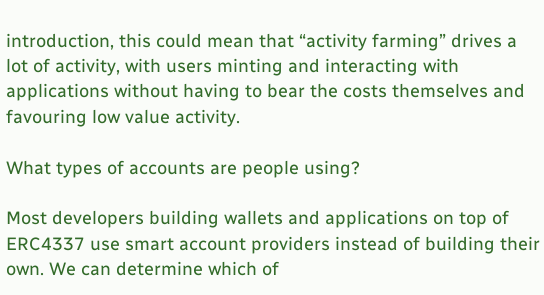introduction, this could mean that “activity farming” drives a lot of activity, with users minting and interacting with applications without having to bear the costs themselves and favouring low value activity.

What types of accounts are people using?

Most developers building wallets and applications on top of ERC4337 use smart account providers instead of building their own. We can determine which of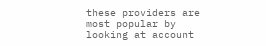these providers are most popular by looking at account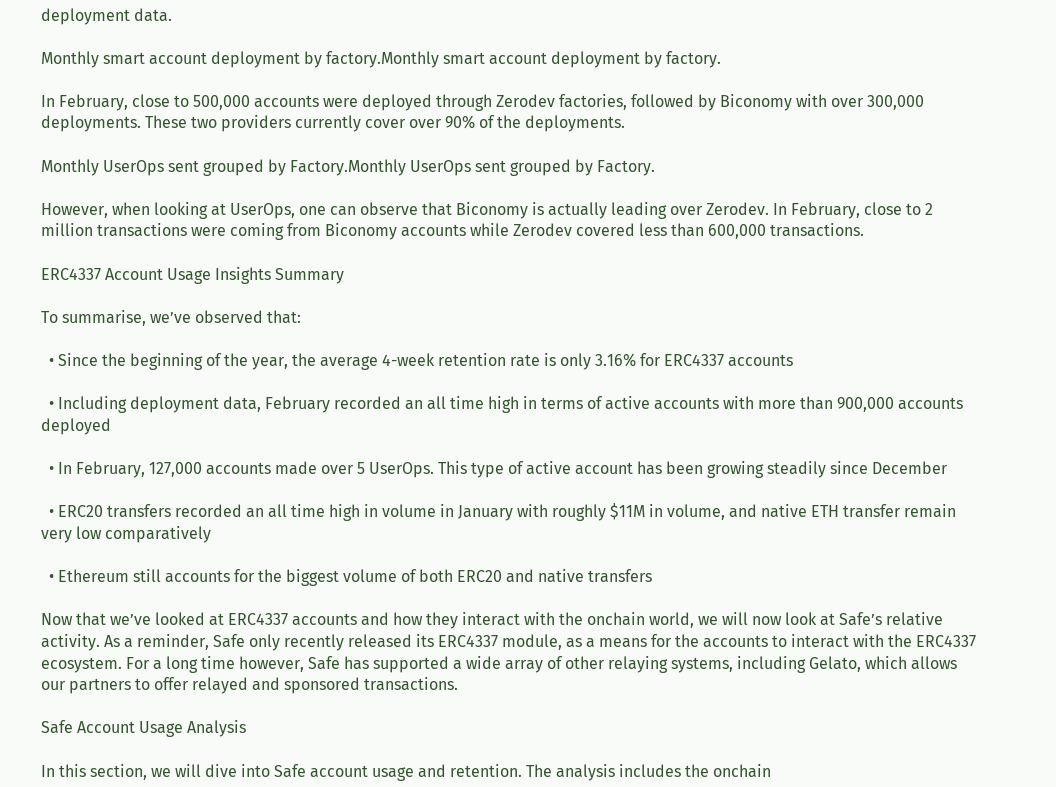deployment data.

Monthly smart account deployment by factory.Monthly smart account deployment by factory.

In February, close to 500,000 accounts were deployed through Zerodev factories, followed by Biconomy with over 300,000 deployments. These two providers currently cover over 90% of the deployments.

Monthly UserOps sent grouped by Factory.Monthly UserOps sent grouped by Factory.

However, when looking at UserOps, one can observe that Biconomy is actually leading over Zerodev. In February, close to 2 million transactions were coming from Biconomy accounts while Zerodev covered less than 600,000 transactions.

ERC4337 Account Usage Insights Summary

To summarise, we’ve observed that:

  • Since the beginning of the year, the average 4-week retention rate is only 3.16% for ERC4337 accounts

  • Including deployment data, February recorded an all time high in terms of active accounts with more than 900,000 accounts deployed

  • In February, 127,000 accounts made over 5 UserOps. This type of active account has been growing steadily since December

  • ERC20 transfers recorded an all time high in volume in January with roughly $11M in volume, and native ETH transfer remain very low comparatively

  • Ethereum still accounts for the biggest volume of both ERC20 and native transfers

Now that we’ve looked at ERC4337 accounts and how they interact with the onchain world, we will now look at Safe’s relative activity. As a reminder, Safe only recently released its ERC4337 module, as a means for the accounts to interact with the ERC4337 ecosystem. For a long time however, Safe has supported a wide array of other relaying systems, including Gelato, which allows our partners to offer relayed and sponsored transactions.

Safe Account Usage Analysis

In this section, we will dive into Safe account usage and retention. The analysis includes the onchain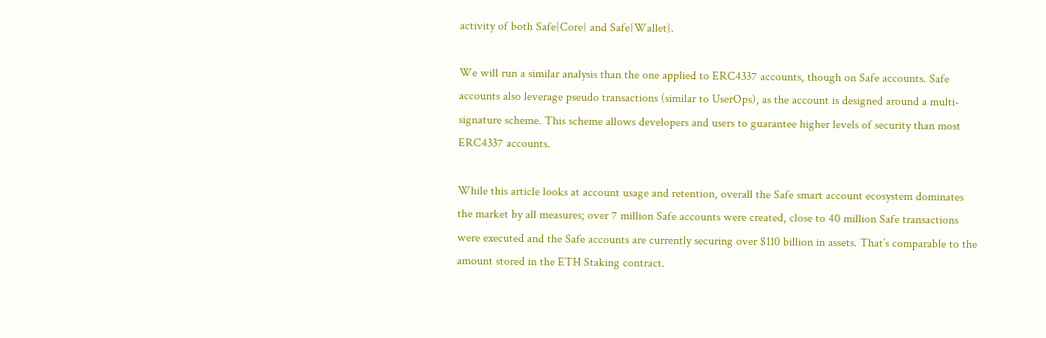activity of both Safe{Core} and Safe{Wallet}.

We will run a similar analysis than the one applied to ERC4337 accounts, though on Safe accounts. Safe accounts also leverage pseudo transactions (similar to UserOps), as the account is designed around a multi-signature scheme. This scheme allows developers and users to guarantee higher levels of security than most ERC4337 accounts.

While this article looks at account usage and retention, overall the Safe smart account ecosystem dominates the market by all measures; over 7 million Safe accounts were created, close to 40 million Safe transactions were executed and the Safe accounts are currently securing over $110 billion in assets. That’s comparable to the amount stored in the ETH Staking contract.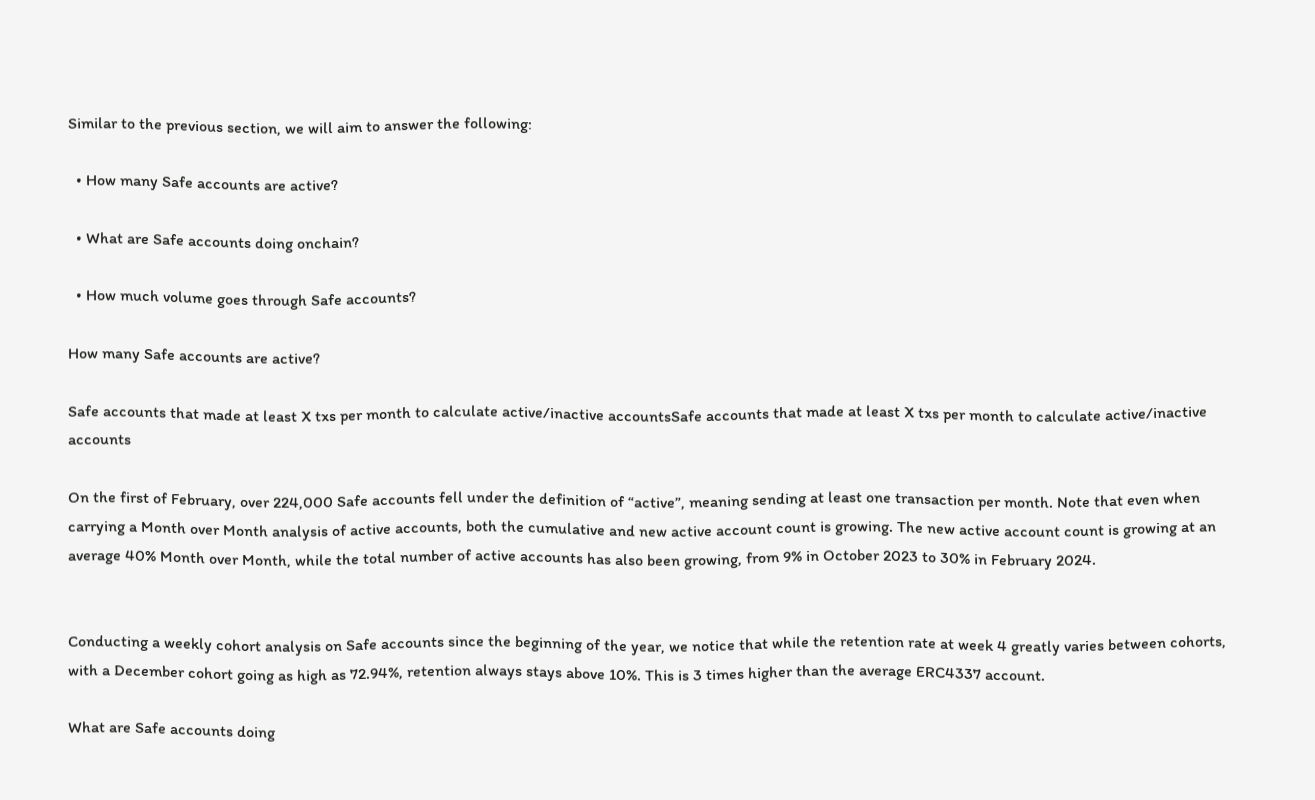Similar to the previous section, we will aim to answer the following:

  • How many Safe accounts are active?

  • What are Safe accounts doing onchain?

  • How much volume goes through Safe accounts?

How many Safe accounts are active?

Safe accounts that made at least X txs per month to calculate active/inactive accountsSafe accounts that made at least X txs per month to calculate active/inactive accounts

On the first of February, over 224,000 Safe accounts fell under the definition of “active”, meaning sending at least one transaction per month. Note that even when carrying a Month over Month analysis of active accounts, both the cumulative and new active account count is growing. The new active account count is growing at an average 40% Month over Month, while the total number of active accounts has also been growing, from 9% in October 2023 to 30% in February 2024.


Conducting a weekly cohort analysis on Safe accounts since the beginning of the year, we notice that while the retention rate at week 4 greatly varies between cohorts, with a December cohort going as high as 72.94%, retention always stays above 10%. This is 3 times higher than the average ERC4337 account.

What are Safe accounts doing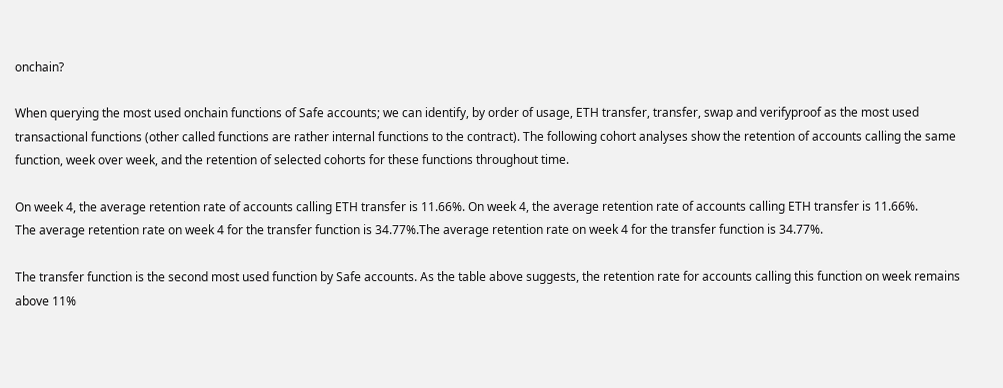onchain?

When querying the most used onchain functions of Safe accounts; we can identify, by order of usage, ETH transfer, transfer, swap and verifyproof as the most used transactional functions (other called functions are rather internal functions to the contract). The following cohort analyses show the retention of accounts calling the same function, week over week, and the retention of selected cohorts for these functions throughout time.

On week 4, the average retention rate of accounts calling ETH transfer is 11.66%. On week 4, the average retention rate of accounts calling ETH transfer is 11.66%.
The average retention rate on week 4 for the transfer function is 34.77%.The average retention rate on week 4 for the transfer function is 34.77%.

The transfer function is the second most used function by Safe accounts. As the table above suggests, the retention rate for accounts calling this function on week remains above 11%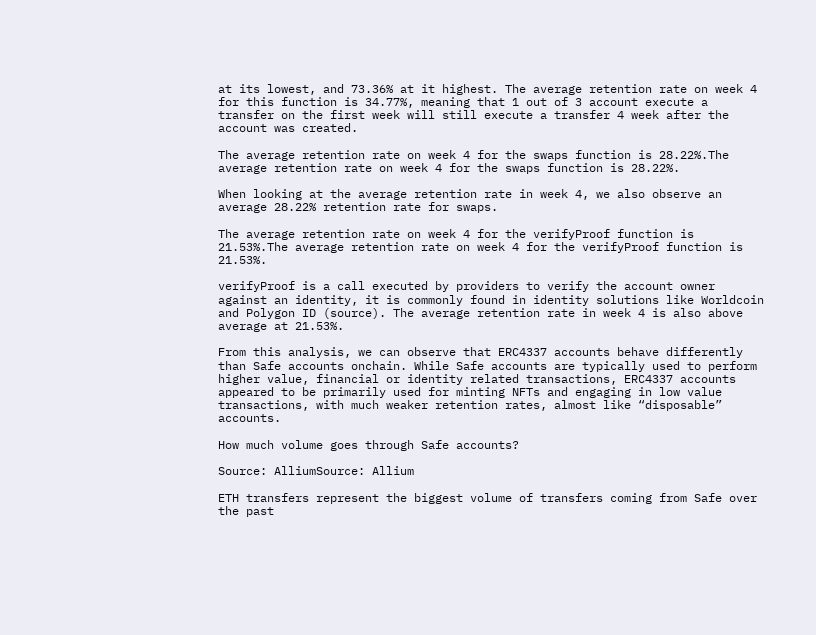at its lowest, and 73.36% at it highest. The average retention rate on week 4 for this function is 34.77%, meaning that 1 out of 3 account execute a transfer on the first week will still execute a transfer 4 week after the account was created.

The average retention rate on week 4 for the swaps function is 28.22%.The average retention rate on week 4 for the swaps function is 28.22%.

When looking at the average retention rate in week 4, we also observe an average 28.22% retention rate for swaps.

The average retention rate on week 4 for the verifyProof function is 21.53%.The average retention rate on week 4 for the verifyProof function is 21.53%.

verifyProof is a call executed by providers to verify the account owner against an identity, it is commonly found in identity solutions like Worldcoin and Polygon ID (source). The average retention rate in week 4 is also above average at 21.53%.

From this analysis, we can observe that ERC4337 accounts behave differently than Safe accounts onchain. While Safe accounts are typically used to perform higher value, financial or identity related transactions, ERC4337 accounts appeared to be primarily used for minting NFTs and engaging in low value transactions, with much weaker retention rates, almost like “disposable” accounts.

How much volume goes through Safe accounts?

Source: AlliumSource: Allium

ETH transfers represent the biggest volume of transfers coming from Safe over the past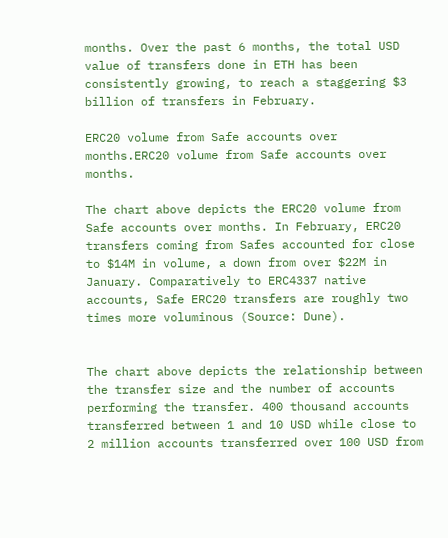months. Over the past 6 months, the total USD value of transfers done in ETH has been consistently growing, to reach a staggering $3 billion of transfers in February.

ERC20 volume from Safe accounts over months.ERC20 volume from Safe accounts over months.

The chart above depicts the ERC20 volume from Safe accounts over months. In February, ERC20 transfers coming from Safes accounted for close to $14M in volume, a down from over $22M in January. Comparatively to ERC4337 native accounts, Safe ERC20 transfers are roughly two times more voluminous (Source: Dune).


The chart above depicts the relationship between the transfer size and the number of accounts performing the transfer. 400 thousand accounts transferred between 1 and 10 USD while close to 2 million accounts transferred over 100 USD from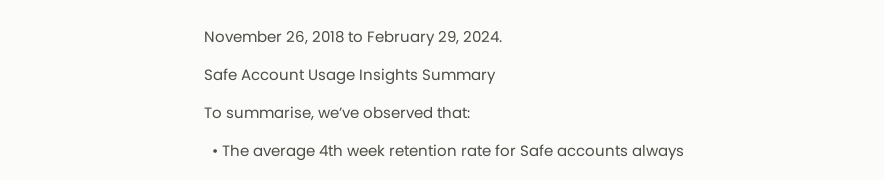November 26, 2018 to February 29, 2024.

Safe Account Usage Insights Summary

To summarise, we’ve observed that:

  • The average 4th week retention rate for Safe accounts always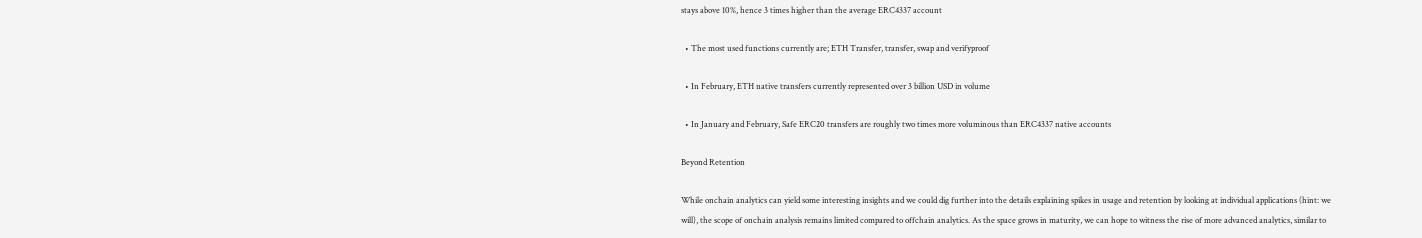stays above 10%, hence 3 times higher than the average ERC4337 account

  • The most used functions currently are; ETH Transfer, transfer, swap and verifyproof

  • In February, ETH native transfers currently represented over 3 billion USD in volume

  • In January and February, Safe ERC20 transfers are roughly two times more voluminous than ERC4337 native accounts

Beyond Retention

While onchain analytics can yield some interesting insights and we could dig further into the details explaining spikes in usage and retention by looking at individual applications (hint: we will), the scope of onchain analysis remains limited compared to offchain analytics. As the space grows in maturity, we can hope to witness the rise of more advanced analytics, similar to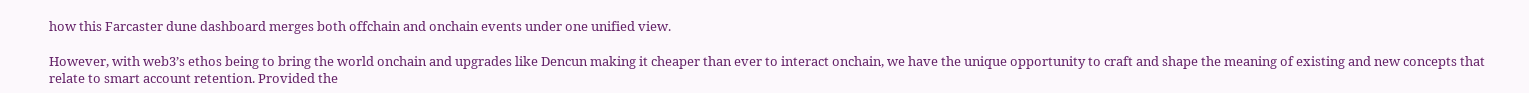how this Farcaster dune dashboard merges both offchain and onchain events under one unified view.

However, with web3’s ethos being to bring the world onchain and upgrades like Dencun making it cheaper than ever to interact onchain, we have the unique opportunity to craft and shape the meaning of existing and new concepts that relate to smart account retention. Provided the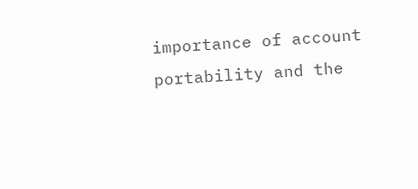importance of account portability and the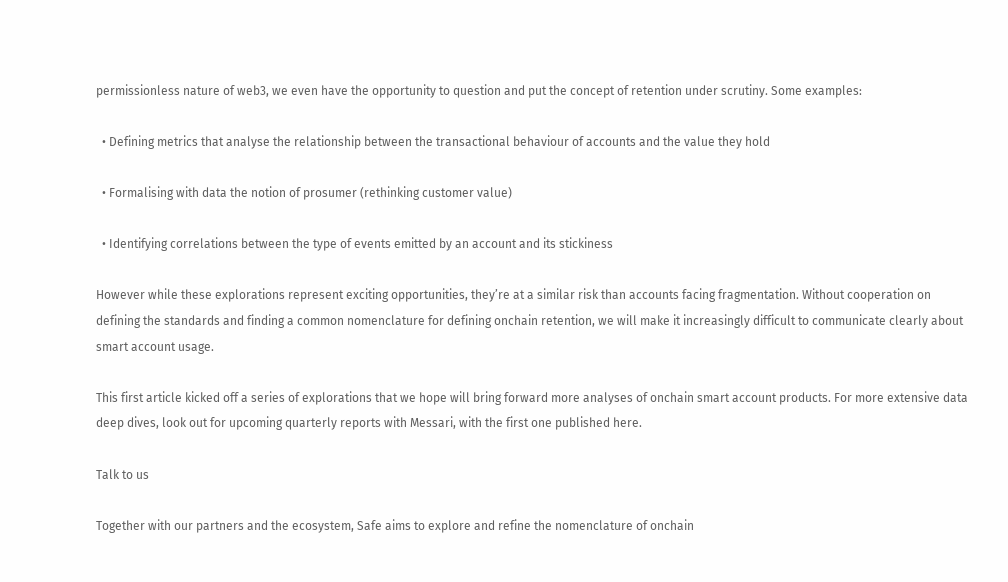permissionless nature of web3, we even have the opportunity to question and put the concept of retention under scrutiny. Some examples:

  • Defining metrics that analyse the relationship between the transactional behaviour of accounts and the value they hold

  • Formalising with data the notion of prosumer (rethinking customer value)

  • Identifying correlations between the type of events emitted by an account and its stickiness

However while these explorations represent exciting opportunities, they’re at a similar risk than accounts facing fragmentation. Without cooperation on defining the standards and finding a common nomenclature for defining onchain retention, we will make it increasingly difficult to communicate clearly about smart account usage.

This first article kicked off a series of explorations that we hope will bring forward more analyses of onchain smart account products. For more extensive data deep dives, look out for upcoming quarterly reports with Messari, with the first one published here.

Talk to us

Together with our partners and the ecosystem, Safe aims to explore and refine the nomenclature of onchain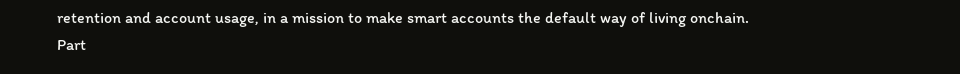retention and account usage, in a mission to make smart accounts the default way of living onchain. Part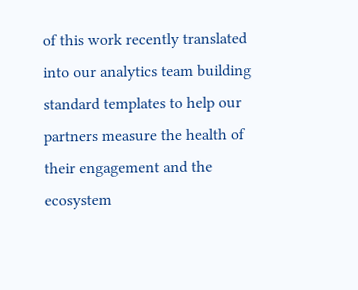of this work recently translated into our analytics team building standard templates to help our partners measure the health of their engagement and the ecosystem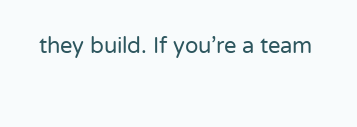they build. If you’re a team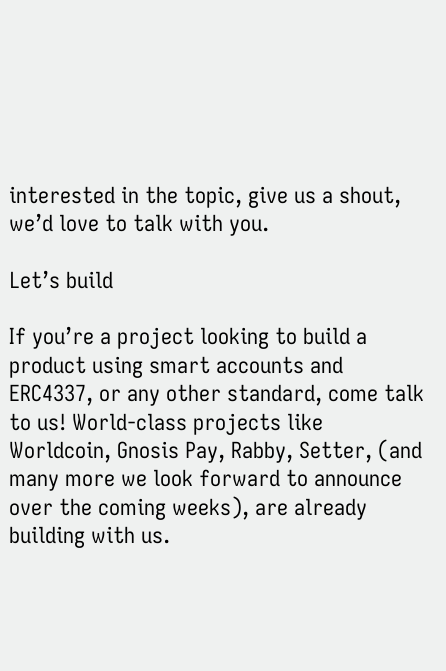interested in the topic, give us a shout, we’d love to talk with you.

Let’s build

If you’re a project looking to build a product using smart accounts and ERC4337, or any other standard, come talk to us! World-class projects like Worldcoin, Gnosis Pay, Rabby, Setter, (and many more we look forward to announce over the coming weeks), are already building with us.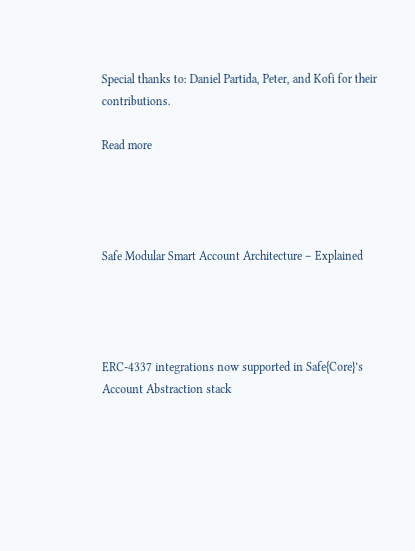Special thanks to: Daniel Partida, Peter, and Kofi for their contributions.

Read more




Safe Modular Smart Account Architecture – Explained




ERC-4337 integrations now supported in Safe{Core}’s Account Abstraction stack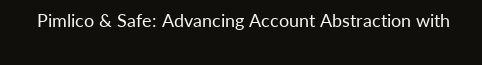Pimlico & Safe: Advancing Account Abstraction with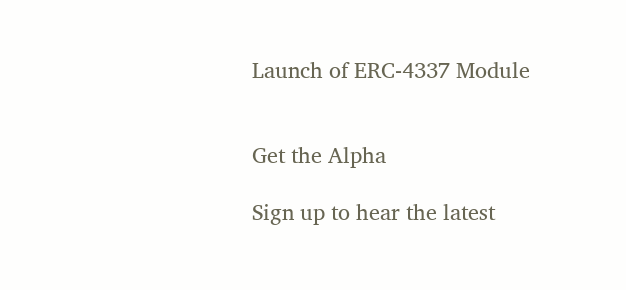Launch of ERC-4337 Module


Get the Alpha

Sign up to hear the latest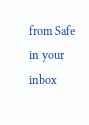from Safe in your inbox